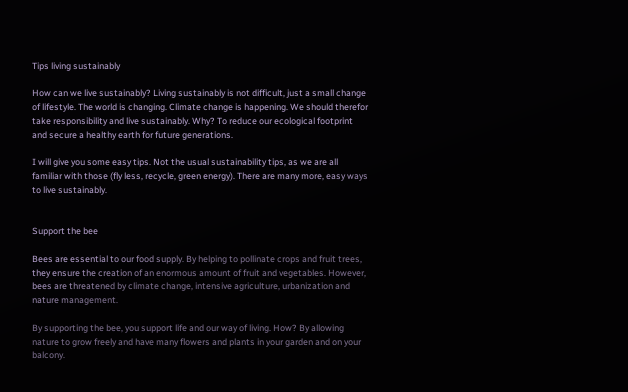Tips living sustainably

How can we live sustainably? Living sustainably is not difficult, just a small change of lifestyle. The world is changing. Climate change is happening. We should therefor take responsibility and live sustainably. Why? To reduce our ecological footprint and secure a healthy earth for future generations.

I will give you some easy tips. Not the usual sustainability tips, as we are all familiar with those (fly less, recycle, green energy). There are many more, easy ways to live sustainably.


Support the bee

Bees are essential to our food supply. By helping to pollinate crops and fruit trees, they ensure the creation of an enormous amount of fruit and vegetables. However, bees are threatened by climate change, intensive agriculture, urbanization and nature management.

By supporting the bee, you support life and our way of living. How? By allowing nature to grow freely and have many flowers and plants in your garden and on your balcony.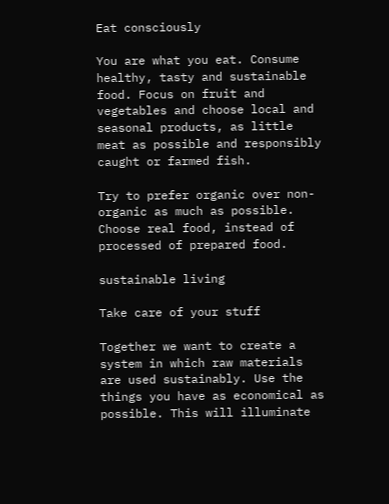Eat consciously

You are what you eat. Consume healthy, tasty and sustainable food. Focus on fruit and vegetables and choose local and seasonal products, as little meat as possible and responsibly caught or farmed fish.

Try to prefer organic over non-organic as much as possible. Choose real food, instead of processed of prepared food.

sustainable living

Take care of your stuff

Together we want to create a system in which raw materials are used sustainably. Use the things you have as economical as possible. This will illuminate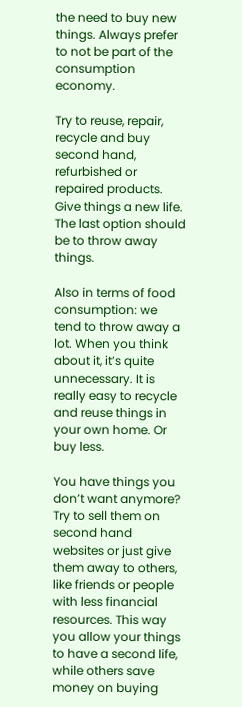the need to buy new things. Always prefer to not be part of the consumption economy.

Try to reuse, repair, recycle and buy second hand, refurbished or repaired products. Give things a new life. The last option should be to throw away things.

Also in terms of food consumption: we tend to throw away a lot. When you think about it, it’s quite unnecessary. It is really easy to recycle and reuse things in your own home. Or buy less.

You have things you don’t want anymore? Try to sell them on second hand websites or just give them away to others, like friends or people with less financial resources. This way you allow your things to have a second life, while others save money on buying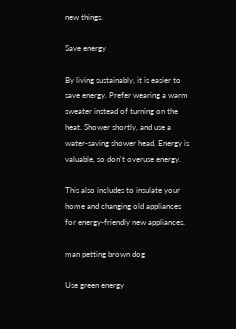new things.

Save energy

By living sustainably, it is easier to save energy. Prefer wearing a warm sweater instead of turning on the heat. Shower shortly, and use a water-saving shower head. Energy is valuable, so don’t overuse energy.

This also includes to insulate your home and changing old appliances for energy-friendly new appliances.

man petting brown dog

Use green energy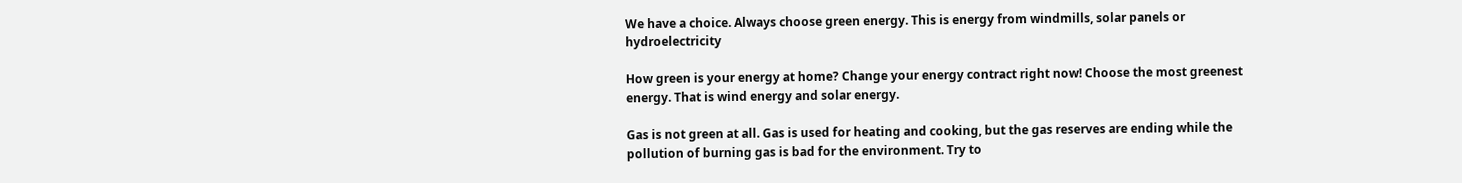We have a choice. Always choose green energy. This is energy from windmills, solar panels or hydroelectricity

How green is your energy at home? Change your energy contract right now! Choose the most greenest energy. That is wind energy and solar energy.

Gas is not green at all. Gas is used for heating and cooking, but the gas reserves are ending while the pollution of burning gas is bad for the environment. Try to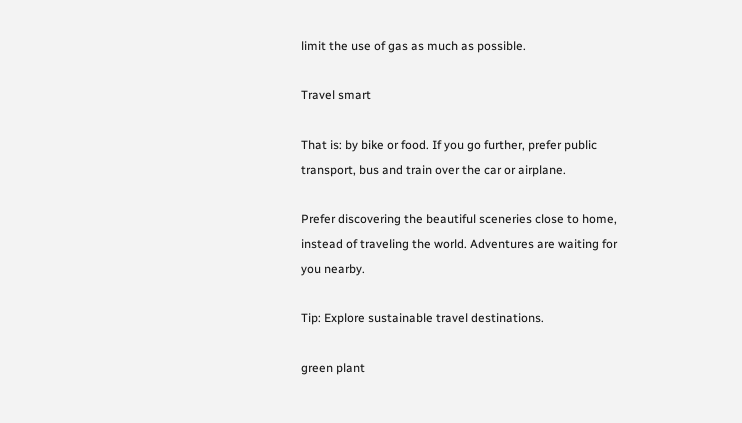limit the use of gas as much as possible.

Travel smart

That is: by bike or food. If you go further, prefer public transport, bus and train over the car or airplane.

Prefer discovering the beautiful sceneries close to home, instead of traveling the world. Adventures are waiting for you nearby.

Tip: Explore sustainable travel destinations.

green plant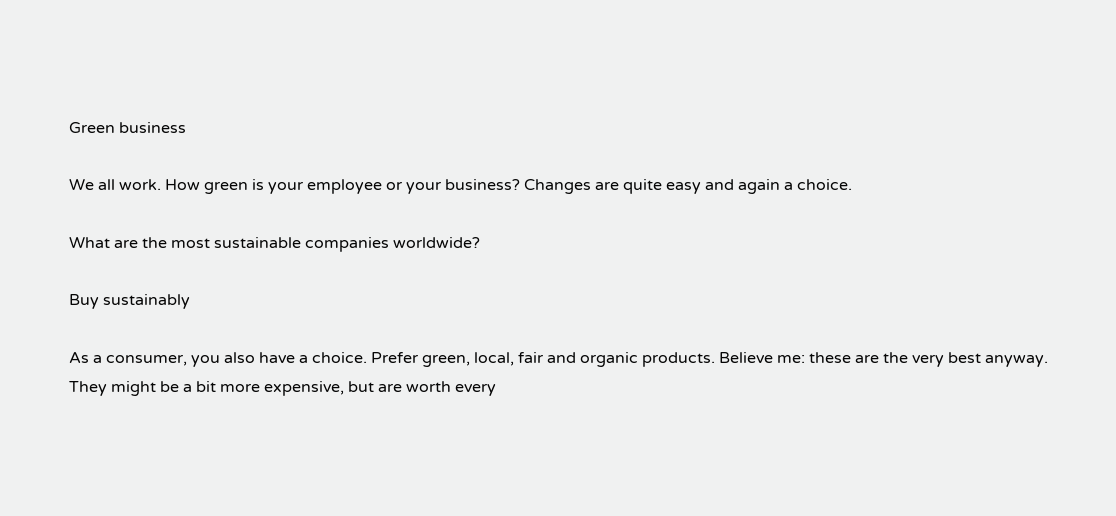Green business

We all work. How green is your employee or your business? Changes are quite easy and again a choice.

What are the most sustainable companies worldwide?

Buy sustainably

As a consumer, you also have a choice. Prefer green, local, fair and organic products. Believe me: these are the very best anyway. They might be a bit more expensive, but are worth every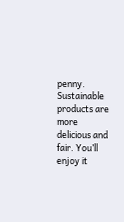penny. Sustainable products are more delicious and fair. You’ll enjoy it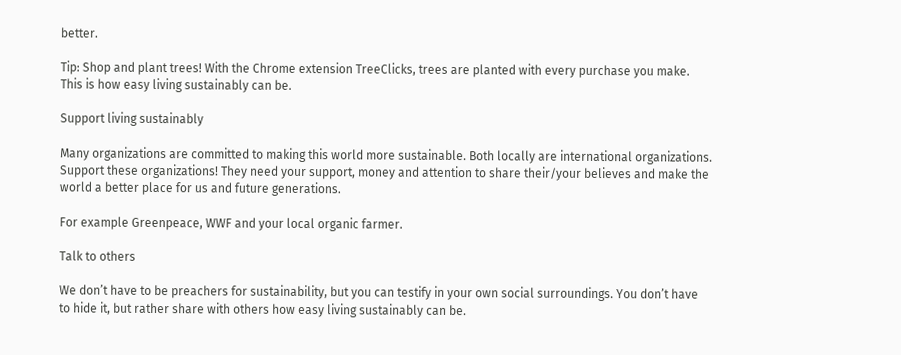better.

Tip: Shop and plant trees! With the Chrome extension TreeClicks, trees are planted with every purchase you make. This is how easy living sustainably can be.

Support living sustainably

Many organizations are committed to making this world more sustainable. Both locally are international organizations. Support these organizations! They need your support, money and attention to share their/your believes and make the world a better place for us and future generations.

For example Greenpeace, WWF and your local organic farmer.

Talk to others

We don’t have to be preachers for sustainability, but you can testify in your own social surroundings. You don’t have to hide it, but rather share with others how easy living sustainably can be.